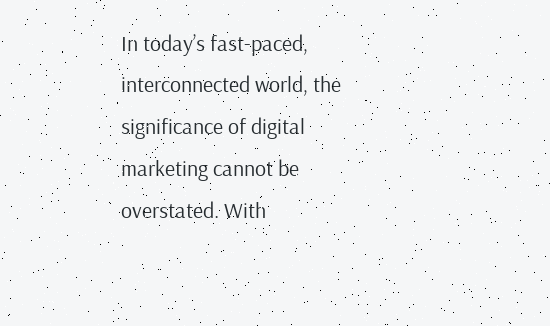In today’s fast-paced, interconnected world, the significance of digital marketing cannot be overstated. With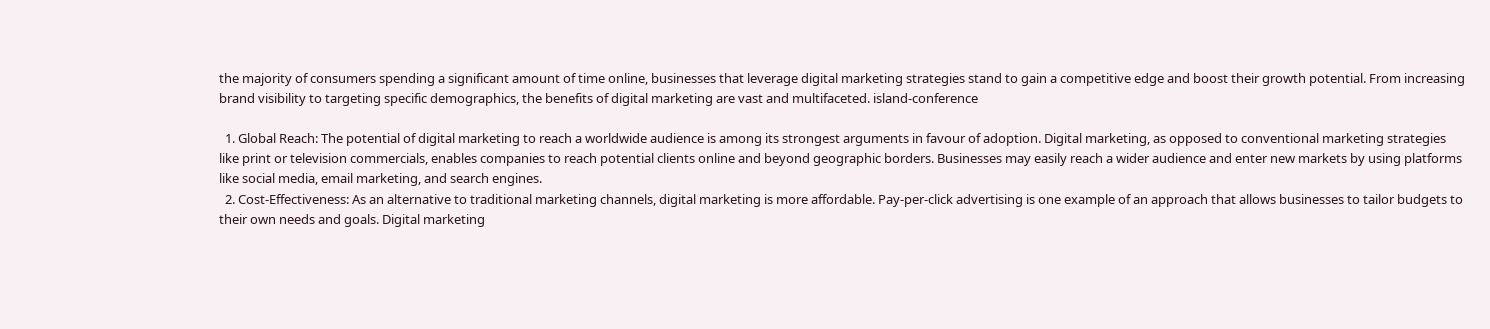the majority of consumers spending a significant amount of time online, businesses that leverage digital marketing strategies stand to gain a competitive edge and boost their growth potential. From increasing brand visibility to targeting specific demographics, the benefits of digital marketing are vast and multifaceted. island-conference

  1. Global Reach: The potential of digital marketing to reach a worldwide audience is among its strongest arguments in favour of adoption. Digital marketing, as opposed to conventional marketing strategies like print or television commercials, enables companies to reach potential clients online and beyond geographic borders. Businesses may easily reach a wider audience and enter new markets by using platforms like social media, email marketing, and search engines.
  2. Cost-Effectiveness: As an alternative to traditional marketing channels, digital marketing is more affordable. Pay-per-click advertising is one example of an approach that allows businesses to tailor budgets to their own needs and goals. Digital marketing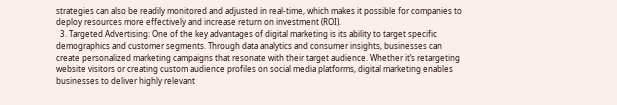strategies can also be readily monitored and adjusted in real-time, which makes it possible for companies to deploy resources more effectively and increase return on investment (ROI).
  3. Targeted Advertising: One of the key advantages of digital marketing is its ability to target specific demographics and customer segments. Through data analytics and consumer insights, businesses can create personalized marketing campaigns that resonate with their target audience. Whether it’s retargeting website visitors or creating custom audience profiles on social media platforms, digital marketing enables businesses to deliver highly relevant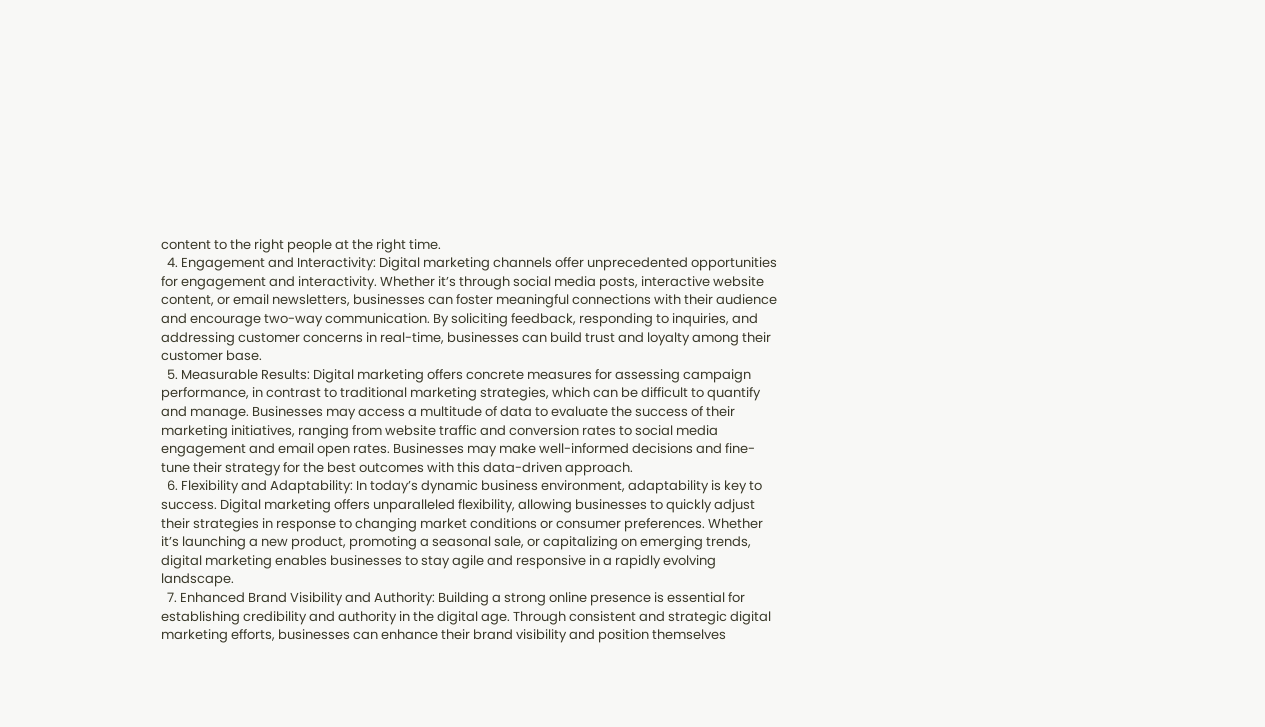content to the right people at the right time.
  4. Engagement and Interactivity: Digital marketing channels offer unprecedented opportunities for engagement and interactivity. Whether it’s through social media posts, interactive website content, or email newsletters, businesses can foster meaningful connections with their audience and encourage two-way communication. By soliciting feedback, responding to inquiries, and addressing customer concerns in real-time, businesses can build trust and loyalty among their customer base.
  5. Measurable Results: Digital marketing offers concrete measures for assessing campaign performance, in contrast to traditional marketing strategies, which can be difficult to quantify and manage. Businesses may access a multitude of data to evaluate the success of their marketing initiatives, ranging from website traffic and conversion rates to social media engagement and email open rates. Businesses may make well-informed decisions and fine-tune their strategy for the best outcomes with this data-driven approach.
  6. Flexibility and Adaptability: In today’s dynamic business environment, adaptability is key to success. Digital marketing offers unparalleled flexibility, allowing businesses to quickly adjust their strategies in response to changing market conditions or consumer preferences. Whether it’s launching a new product, promoting a seasonal sale, or capitalizing on emerging trends, digital marketing enables businesses to stay agile and responsive in a rapidly evolving landscape.
  7. Enhanced Brand Visibility and Authority: Building a strong online presence is essential for establishing credibility and authority in the digital age. Through consistent and strategic digital marketing efforts, businesses can enhance their brand visibility and position themselves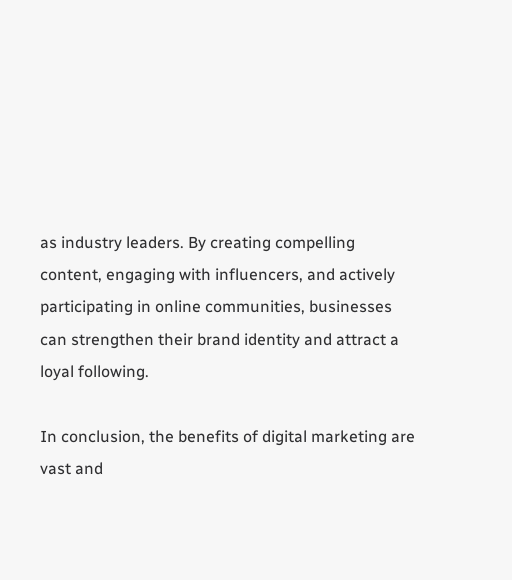as industry leaders. By creating compelling content, engaging with influencers, and actively participating in online communities, businesses can strengthen their brand identity and attract a loyal following.

In conclusion, the benefits of digital marketing are vast and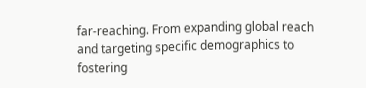far-reaching. From expanding global reach and targeting specific demographics to fostering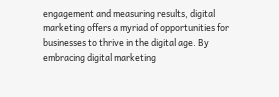engagement and measuring results, digital marketing offers a myriad of opportunities for businesses to thrive in the digital age. By embracing digital marketing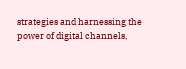strategies and harnessing the power of digital channels,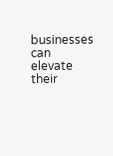businesses can elevate their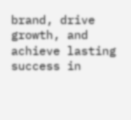brand, drive growth, and achieve lasting success in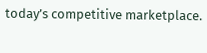today’s competitive marketplace.